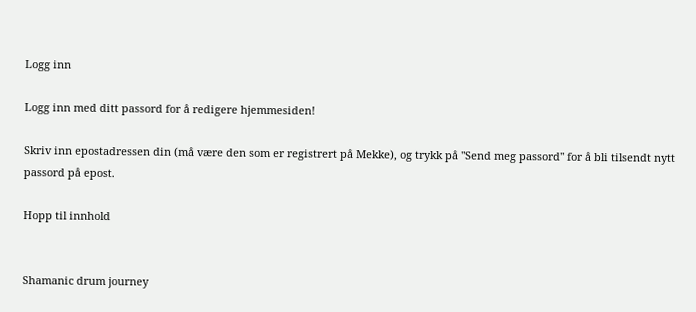Logg inn

Logg inn med ditt passord for å redigere hjemmesiden!

Skriv inn epostadressen din (må være den som er registrert på Mekke), og trykk på "Send meg passord" for å bli tilsendt nytt passord på epost.

Hopp til innhold


Shamanic drum journey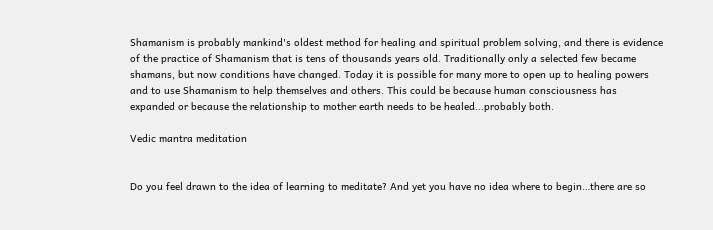Shamanism is probably mankind's oldest method for healing and spiritual problem solving, and there is evidence of the practice of Shamanism that is tens of thousands years old. Traditionally only a selected few became shamans, but now conditions have changed. Today it is possible for many more to open up to healing powers and to use Shamanism to help themselves and others. This could be because human consciousness has expanded or because the relationship to mother earth needs to be healed...probably both.

Vedic mantra meditation


Do you feel drawn to the idea of learning to meditate? And yet you have no idea where to begin…there are so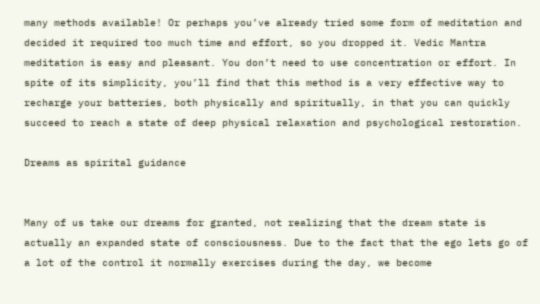many methods available! Or perhaps you’ve already tried some form of meditation and decided it required too much time and effort, so you dropped it. Vedic Mantra meditation is easy and pleasant. You don’t need to use concentration or effort. In spite of its simplicity, you’ll find that this method is a very effective way to recharge your batteries, both physically and spiritually, in that you can quickly succeed to reach a state of deep physical relaxation and psychological restoration.

Dreams as spirital guidance


Many of us take our dreams for granted, not realizing that the dream state is actually an expanded state of consciousness. Due to the fact that the ego lets go of a lot of the control it normally exercises during the day, we become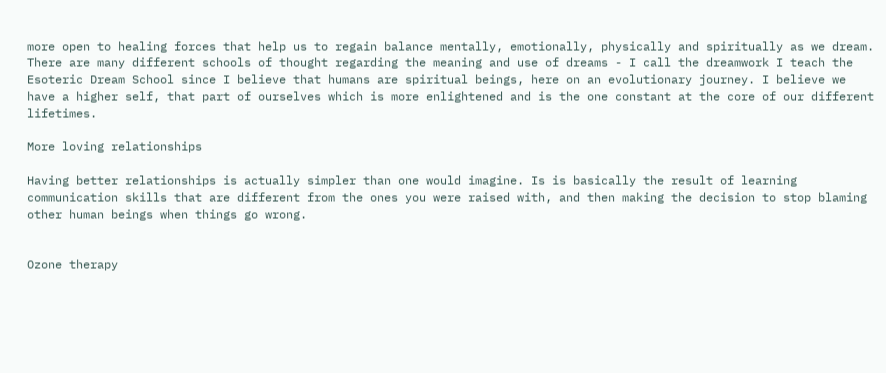more open to healing forces that help us to regain balance mentally, emotionally, physically and spiritually as we dream. There are many different schools of thought regarding the meaning and use of dreams - I call the dreamwork I teach the Esoteric Dream School since I believe that humans are spiritual beings, here on an evolutionary journey. I believe we have a higher self, that part of ourselves which is more enlightened and is the one constant at the core of our different lifetimes.

More loving relationships

Having better relationships is actually simpler than one would imagine. Is is basically the result of learning communication skills that are different from the ones you were raised with, and then making the decision to stop blaming other human beings when things go wrong.


Ozone therapy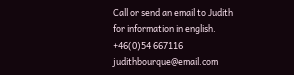Call or send an email to Judith for information in english.  +46(0)54 667116 judithbourque@email.com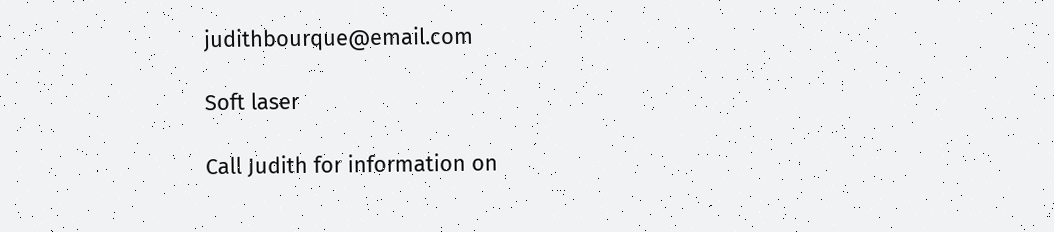judithbourque@email.com

Soft laser

Call Judith for information on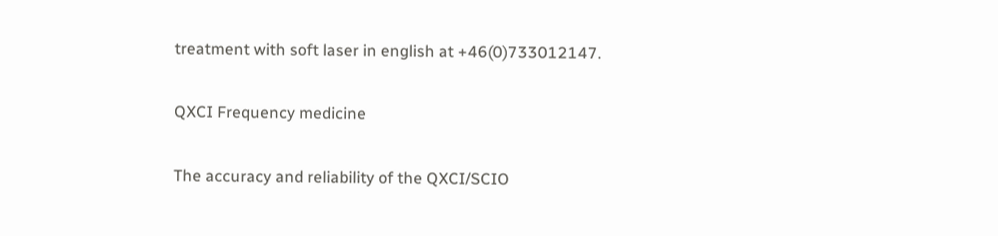treatment with soft laser in english at +46(0)733012147.

QXCI Frequency medicine

The accuracy and reliability of the QXCI/SCIO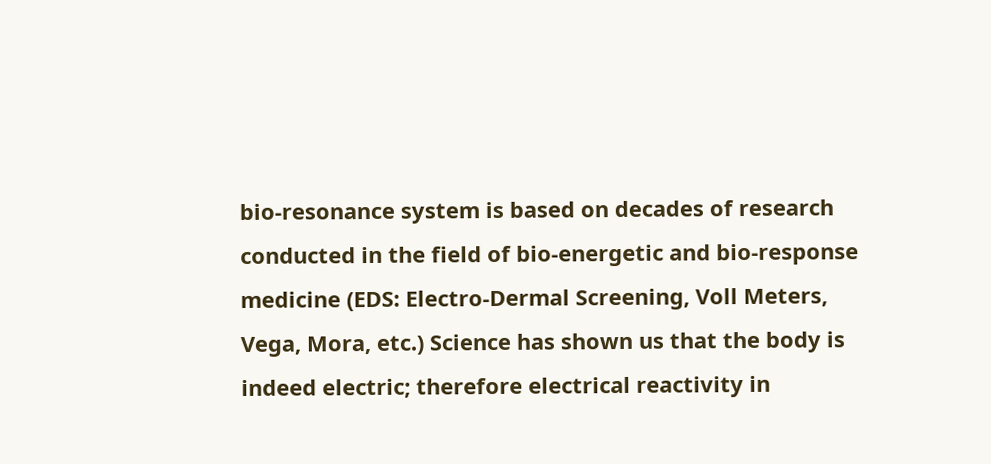bio-resonance system is based on decades of research conducted in the field of bio-energetic and bio-response medicine (EDS: Electro-Dermal Screening, Voll Meters, Vega, Mora, etc.) Science has shown us that the body is indeed electric; therefore electrical reactivity in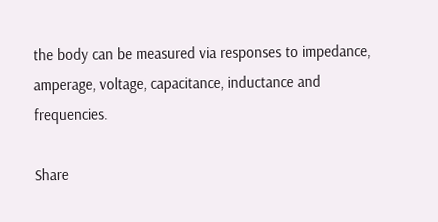the body can be measured via responses to impedance, amperage, voltage, capacitance, inductance and frequencies.

Share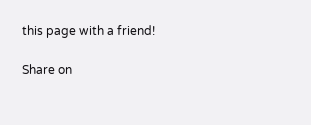this page with a friend!

Share on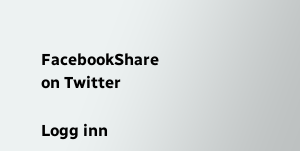FacebookShare on Twitter

Logg inn